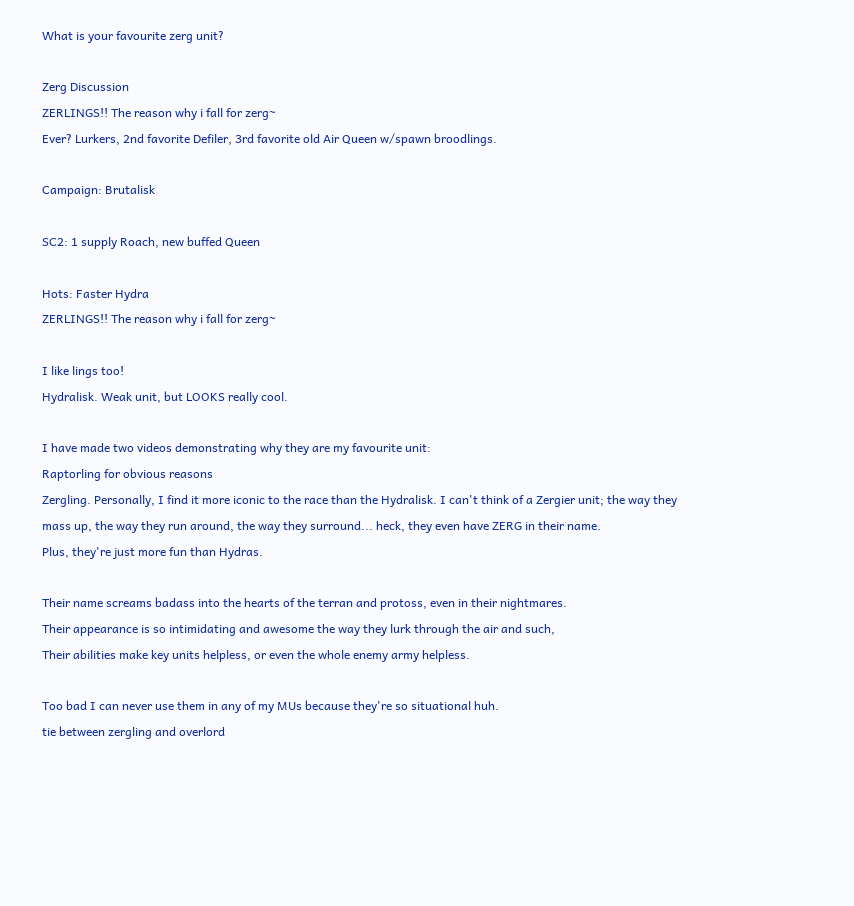What is your favourite zerg unit?

Zerg Discussion
ZERLINGS!! The reason why i fall for zerg~
Ever? Lurkers, 2nd favorite Defiler, 3rd favorite old Air Queen w/spawn broodlings.

Campaign: Brutalisk

SC2: 1 supply Roach, new buffed Queen

Hots: Faster Hydra
ZERLINGS!! The reason why i fall for zerg~

I like lings too!
Hydralisk. Weak unit, but LOOKS really cool.

I have made two videos demonstrating why they are my favourite unit:
Raptorling for obvious reasons
Zergling. Personally, I find it more iconic to the race than the Hydralisk. I can't think of a Zergier unit; the way they mass up, the way they run around, the way they surround... heck, they even have ZERG in their name.
Plus, they're just more fun than Hydras.

Their name screams badass into the hearts of the terran and protoss, even in their nightmares.
Their appearance is so intimidating and awesome the way they lurk through the air and such,
Their abilities make key units helpless, or even the whole enemy army helpless.

Too bad I can never use them in any of my MUs because they're so situational huh.
tie between zergling and overlord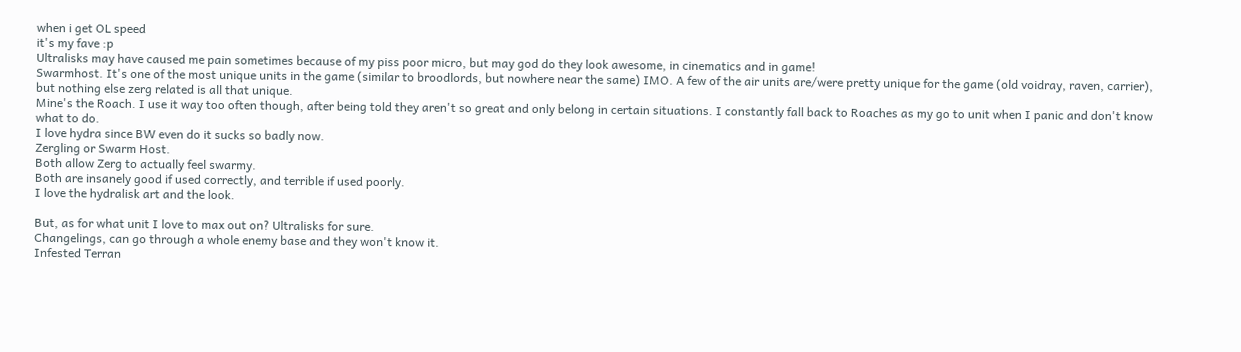when i get OL speed
it's my fave :p
Ultralisks may have caused me pain sometimes because of my piss poor micro, but may god do they look awesome, in cinematics and in game!
Swarmhost. It's one of the most unique units in the game (similar to broodlords, but nowhere near the same) IMO. A few of the air units are/were pretty unique for the game (old voidray, raven, carrier), but nothing else zerg related is all that unique.
Mine's the Roach. I use it way too often though, after being told they aren't so great and only belong in certain situations. I constantly fall back to Roaches as my go to unit when I panic and don't know what to do.
I love hydra since BW even do it sucks so badly now.
Zergling or Swarm Host.
Both allow Zerg to actually feel swarmy.
Both are insanely good if used correctly, and terrible if used poorly.
I love the hydralisk art and the look.

But, as for what unit I love to max out on? Ultralisks for sure.
Changelings, can go through a whole enemy base and they won't know it.
Infested Terran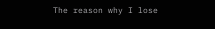The reason why I lose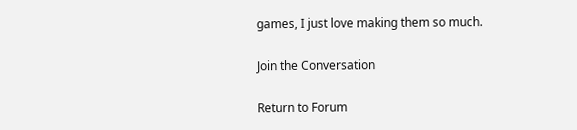games, I just love making them so much.

Join the Conversation

Return to Forum